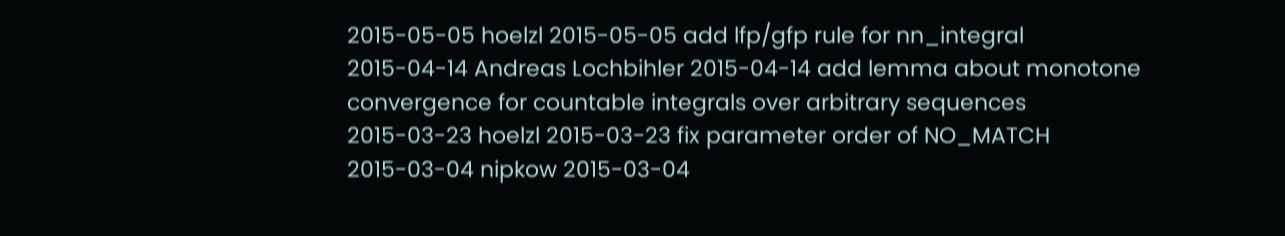2015-05-05 hoelzl 2015-05-05 add lfp/gfp rule for nn_integral
2015-04-14 Andreas Lochbihler 2015-04-14 add lemma about monotone convergence for countable integrals over arbitrary sequences
2015-03-23 hoelzl 2015-03-23 fix parameter order of NO_MATCH
2015-03-04 nipkow 2015-03-04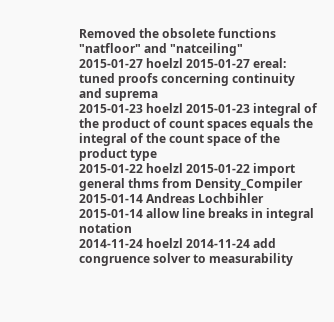Removed the obsolete functions "natfloor" and "natceiling"
2015-01-27 hoelzl 2015-01-27 ereal: tuned proofs concerning continuity and suprema
2015-01-23 hoelzl 2015-01-23 integral of the product of count spaces equals the integral of the count space of the product type
2015-01-22 hoelzl 2015-01-22 import general thms from Density_Compiler
2015-01-14 Andreas Lochbihler 2015-01-14 allow line breaks in integral notation
2014-11-24 hoelzl 2014-11-24 add congruence solver to measurability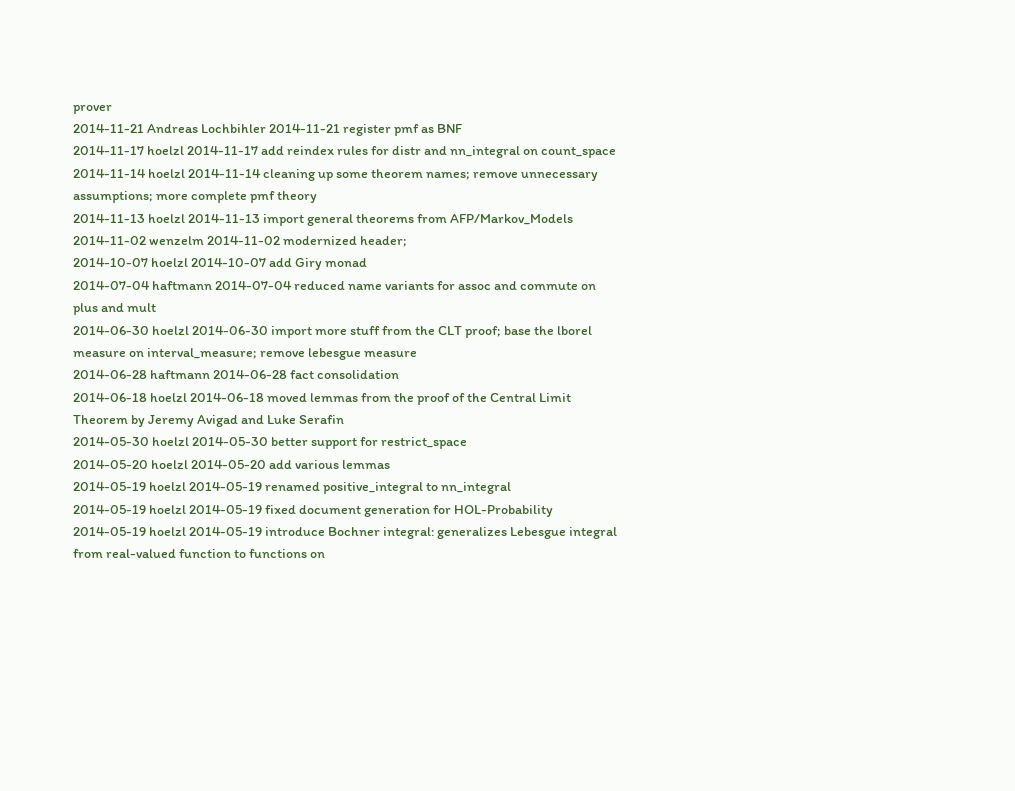prover
2014-11-21 Andreas Lochbihler 2014-11-21 register pmf as BNF
2014-11-17 hoelzl 2014-11-17 add reindex rules for distr and nn_integral on count_space
2014-11-14 hoelzl 2014-11-14 cleaning up some theorem names; remove unnecessary assumptions; more complete pmf theory
2014-11-13 hoelzl 2014-11-13 import general theorems from AFP/Markov_Models
2014-11-02 wenzelm 2014-11-02 modernized header;
2014-10-07 hoelzl 2014-10-07 add Giry monad
2014-07-04 haftmann 2014-07-04 reduced name variants for assoc and commute on plus and mult
2014-06-30 hoelzl 2014-06-30 import more stuff from the CLT proof; base the lborel measure on interval_measure; remove lebesgue measure
2014-06-28 haftmann 2014-06-28 fact consolidation
2014-06-18 hoelzl 2014-06-18 moved lemmas from the proof of the Central Limit Theorem by Jeremy Avigad and Luke Serafin
2014-05-30 hoelzl 2014-05-30 better support for restrict_space
2014-05-20 hoelzl 2014-05-20 add various lemmas
2014-05-19 hoelzl 2014-05-19 renamed positive_integral to nn_integral
2014-05-19 hoelzl 2014-05-19 fixed document generation for HOL-Probability
2014-05-19 hoelzl 2014-05-19 introduce Bochner integral: generalizes Lebesgue integral from real-valued function to functions on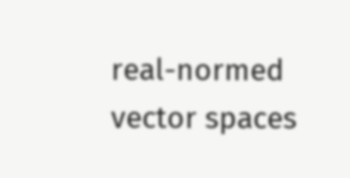real-normed vector spaces